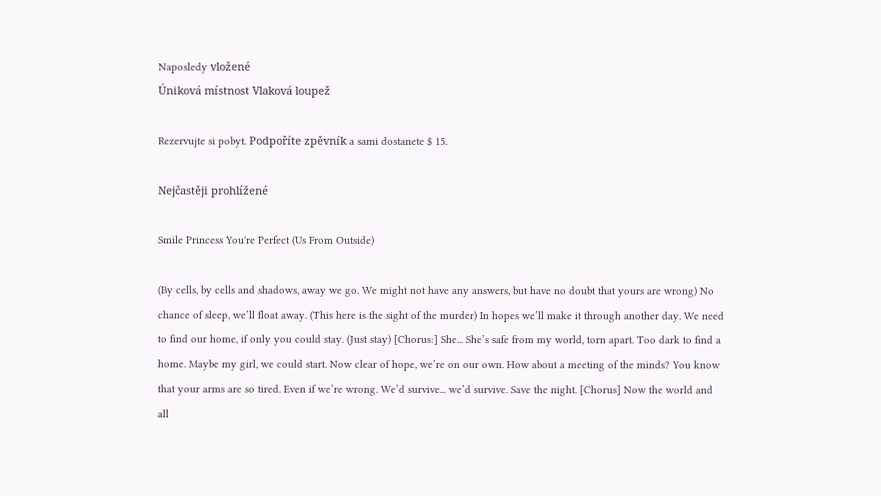Naposledy vložené
Úniková místnost Vlaková loupež

Rezervujte si pobyt. Podpoříte zpěvník a sami dostanete $ 15.

Nejčastěji prohlížené

Smile Princess You're Perfect (Us From Outside)

(By cells, by cells and shadows, away we go. We might not have any answers, but have no doubt that yours are wrong) No chance of sleep, we’ll float away. (This here is the sight of the murder) In hopes we’ll make it through another day. We need to find our home, if only you could stay. (Just stay) [Chorus:] She... She’s safe from my world, torn apart. Too dark to find a home. Maybe my girl, we could start. Now clear of hope, we’re on our own. How about a meeting of the minds? You know that your arms are so tired. Even if we’re wrong. We’d survive... we’d survive. Save the night. [Chorus] Now the world and all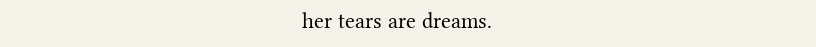her tears are dreams.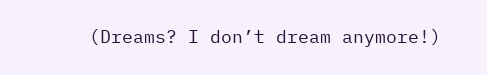(Dreams? I don’t dream anymore!)